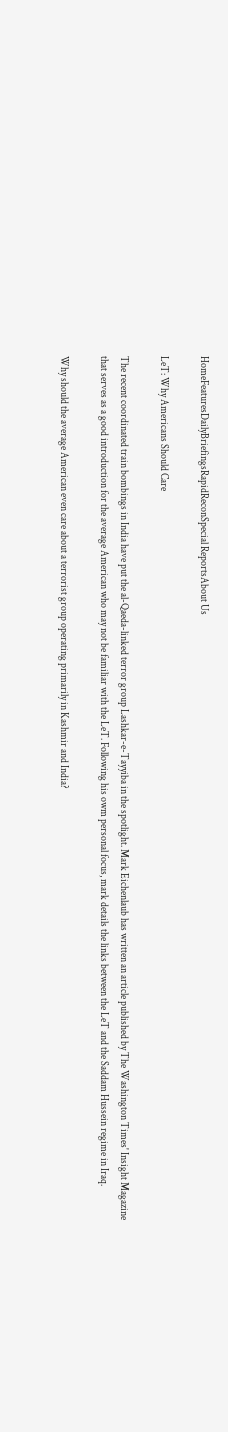HomeFeaturesDailyBriefingsRapidReconSpecial ReportsAbout Us

LeT: Why Americans Should Care

The recent coordinated train bombings in India have put the al-Qaeda-linked terror group Lashkar-e-Tayyiba in the spotlight. Mark Eichenlaub has written an article published by The Washington Times' Insight Magazine that serves as a good introduction for the average American who may not be familiar with the LeT. Following his owm personal focus, mark details the links between the LeT and the Saddam Hussein regime in Iraq.

Why should the average American even care about a terrorist group operating primarily in Kashmir and India?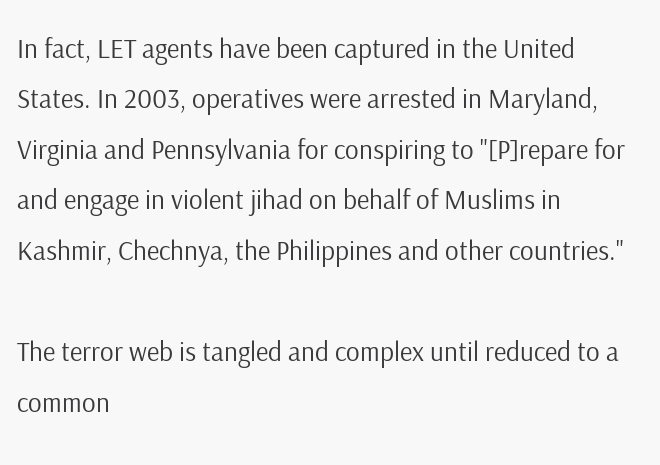In fact, LET agents have been captured in the United States. In 2003, operatives were arrested in Maryland, Virginia and Pennsylvania for conspiring to "[P]repare for and engage in violent jihad on behalf of Muslims in Kashmir, Chechnya, the Philippines and other countries."

The terror web is tangled and complex until reduced to a common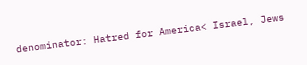denominator: Hatred for America< Israel, Jews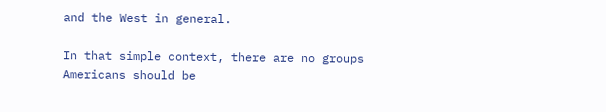and the West in general.

In that simple context, there are no groups Americans should be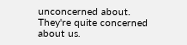unconcerned about. They're quite concerned about us.